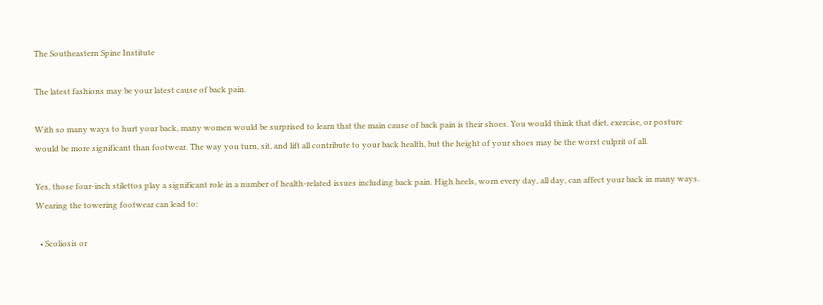The Southeastern Spine Institute

The latest fashions may be your latest cause of back pain.

With so many ways to hurt your back, many women would be surprised to learn that the main cause of back pain is their shoes. You would think that diet, exercise, or posture would be more significant than footwear. The way you turn, sit, and lift all contribute to your back health, but the height of your shoes may be the worst culprit of all.

Yes, those four-inch stilettos play a significant role in a number of health-related issues including back pain. High heels, worn every day, all day, can affect your back in many ways. Wearing the towering footwear can lead to:

  • Scoliosis or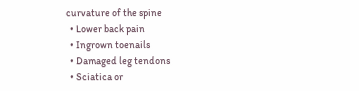curvature of the spine
  • Lower back pain
  • Ingrown toenails
  • Damaged leg tendons
  • Sciatica or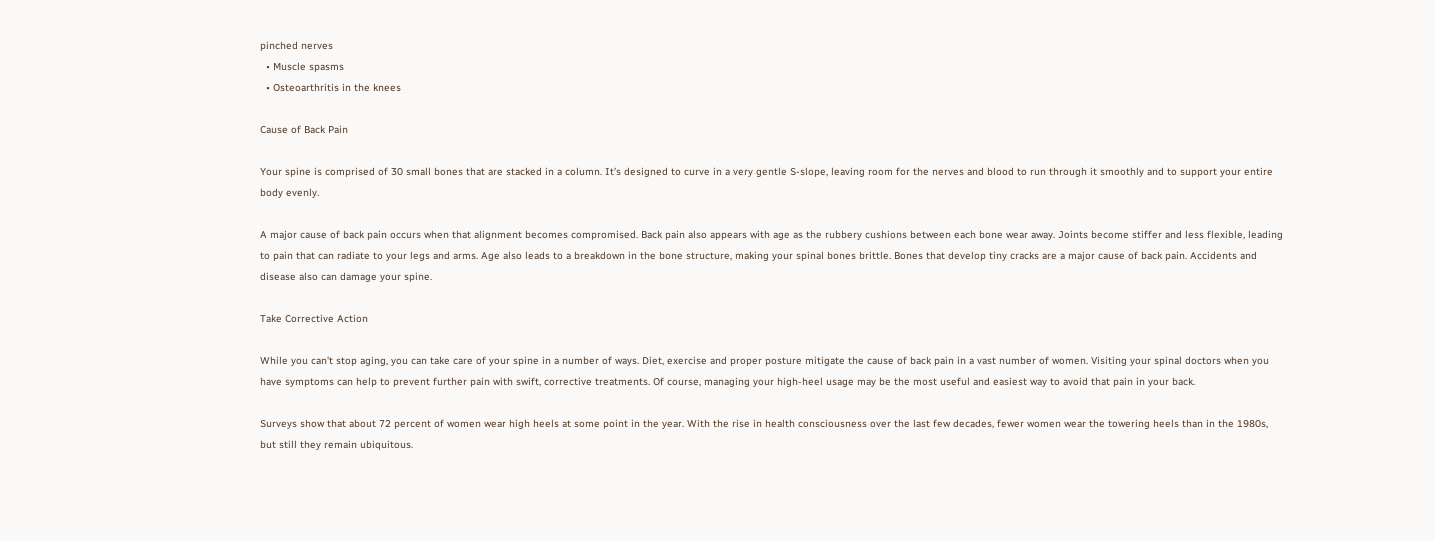pinched nerves
  • Muscle spasms
  • Osteoarthritis in the knees

Cause of Back Pain

Your spine is comprised of 30 small bones that are stacked in a column. It’s designed to curve in a very gentle S-slope, leaving room for the nerves and blood to run through it smoothly and to support your entire body evenly.

A major cause of back pain occurs when that alignment becomes compromised. Back pain also appears with age as the rubbery cushions between each bone wear away. Joints become stiffer and less flexible, leading to pain that can radiate to your legs and arms. Age also leads to a breakdown in the bone structure, making your spinal bones brittle. Bones that develop tiny cracks are a major cause of back pain. Accidents and disease also can damage your spine.

Take Corrective Action

While you can’t stop aging, you can take care of your spine in a number of ways. Diet, exercise and proper posture mitigate the cause of back pain in a vast number of women. Visiting your spinal doctors when you have symptoms can help to prevent further pain with swift, corrective treatments. Of course, managing your high-heel usage may be the most useful and easiest way to avoid that pain in your back.

Surveys show that about 72 percent of women wear high heels at some point in the year. With the rise in health consciousness over the last few decades, fewer women wear the towering heels than in the 1980s, but still they remain ubiquitous.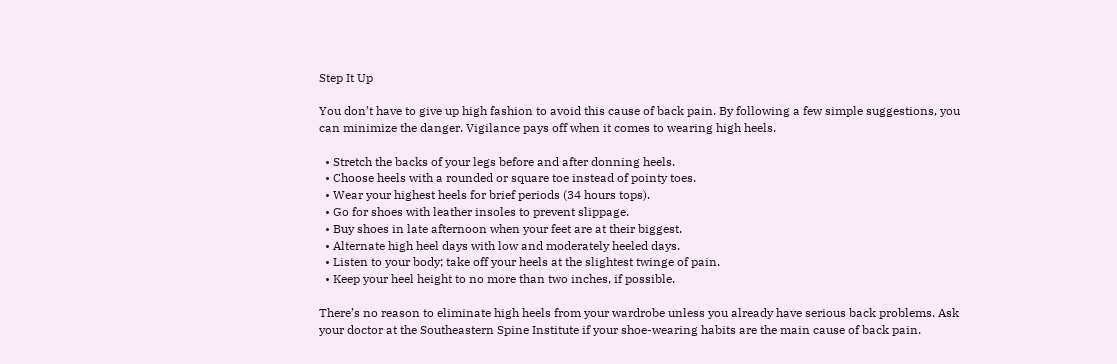Step It Up

You don’t have to give up high fashion to avoid this cause of back pain. By following a few simple suggestions, you can minimize the danger. Vigilance pays off when it comes to wearing high heels.

  • Stretch the backs of your legs before and after donning heels.
  • Choose heels with a rounded or square toe instead of pointy toes.
  • Wear your highest heels for brief periods (34 hours tops).
  • Go for shoes with leather insoles to prevent slippage.
  • Buy shoes in late afternoon when your feet are at their biggest.
  • Alternate high heel days with low and moderately heeled days.
  • Listen to your body; take off your heels at the slightest twinge of pain.
  • Keep your heel height to no more than two inches, if possible.

There’s no reason to eliminate high heels from your wardrobe unless you already have serious back problems. Ask your doctor at the Southeastern Spine Institute if your shoe-wearing habits are the main cause of back pain.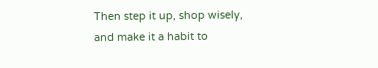Then step it up, shop wisely, and make it a habit to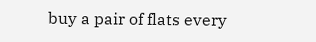buy a pair of flats every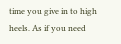time you give in to high heels. As if you need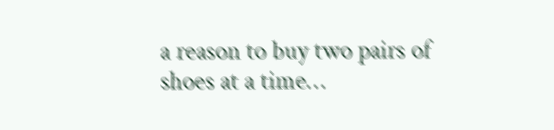a reason to buy two pairs of shoes at a time…